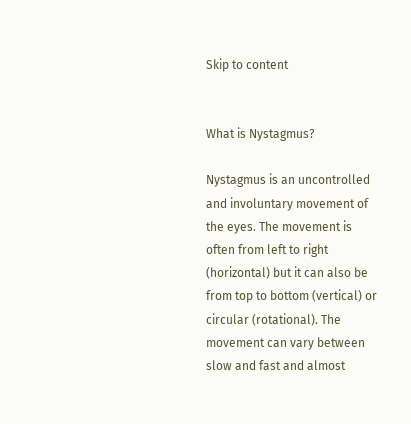Skip to content


What is Nystagmus?

Nystagmus is an uncontrolled and involuntary movement of the eyes. The movement is often from left to right (horizontal) but it can also be from top to bottom (vertical) or circular (rotational). The movement can vary between slow and fast and almost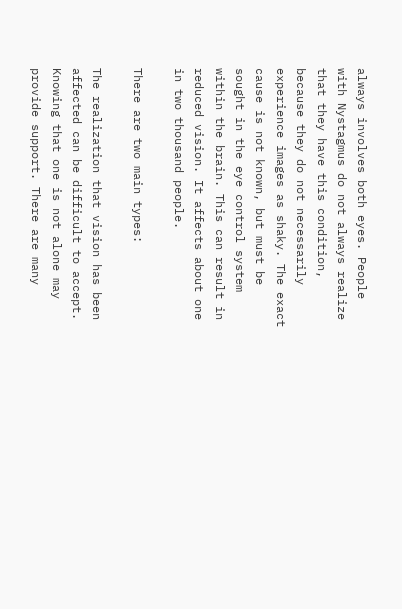always involves both eyes. People with Nystagmus do not always realize that they have this condition, because they do not necessarily experience images as shaky. The exact cause is not known, but must be sought in the eye control system within the brain. This can result in reduced vision. It affects about one in two thousand people.

There are two main types:

The realization that vision has been affected can be difficult to accept. Knowing that one is not alone may provide support. There are many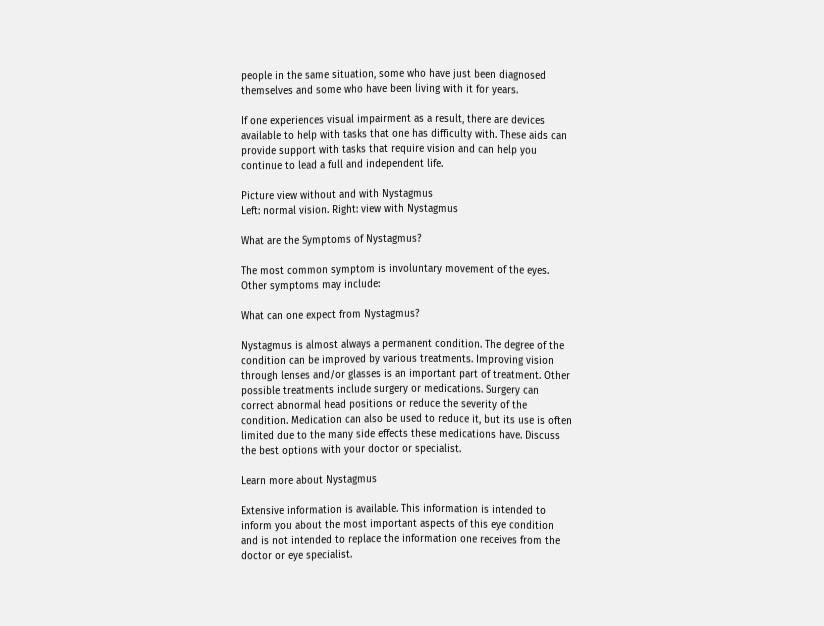people in the same situation, some who have just been diagnosed themselves and some who have been living with it for years.

If one experiences visual impairment as a result, there are devices available to help with tasks that one has difficulty with. These aids can provide support with tasks that require vision and can help you continue to lead a full and independent life.

Picture view without and with Nystagmus
Left: normal vision. Right: view with Nystagmus

What are the Symptoms of Nystagmus?

The most common symptom is involuntary movement of the eyes. Other symptoms may include:

What can one expect from Nystagmus?

Nystagmus is almost always a permanent condition. The degree of the condition can be improved by various treatments. Improving vision through lenses and/or glasses is an important part of treatment. Other possible treatments include surgery or medications. Surgery can correct abnormal head positions or reduce the severity of the condition. Medication can also be used to reduce it, but its use is often limited due to the many side effects these medications have. Discuss the best options with your doctor or specialist.

Learn more about Nystagmus

Extensive information is available. This information is intended to inform you about the most important aspects of this eye condition and is not intended to replace the information one receives from the doctor or eye specialist.